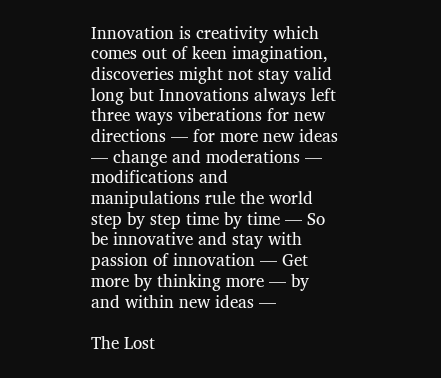Innovation is creativity which comes out of keen imagination, discoveries might not stay valid long but Innovations always left three ways viberations for new directions — for more new ideas — change and moderations — modifications and manipulations rule the world step by step time by time — So be innovative and stay with passion of innovation — Get more by thinking more — by and within new ideas —

The Lost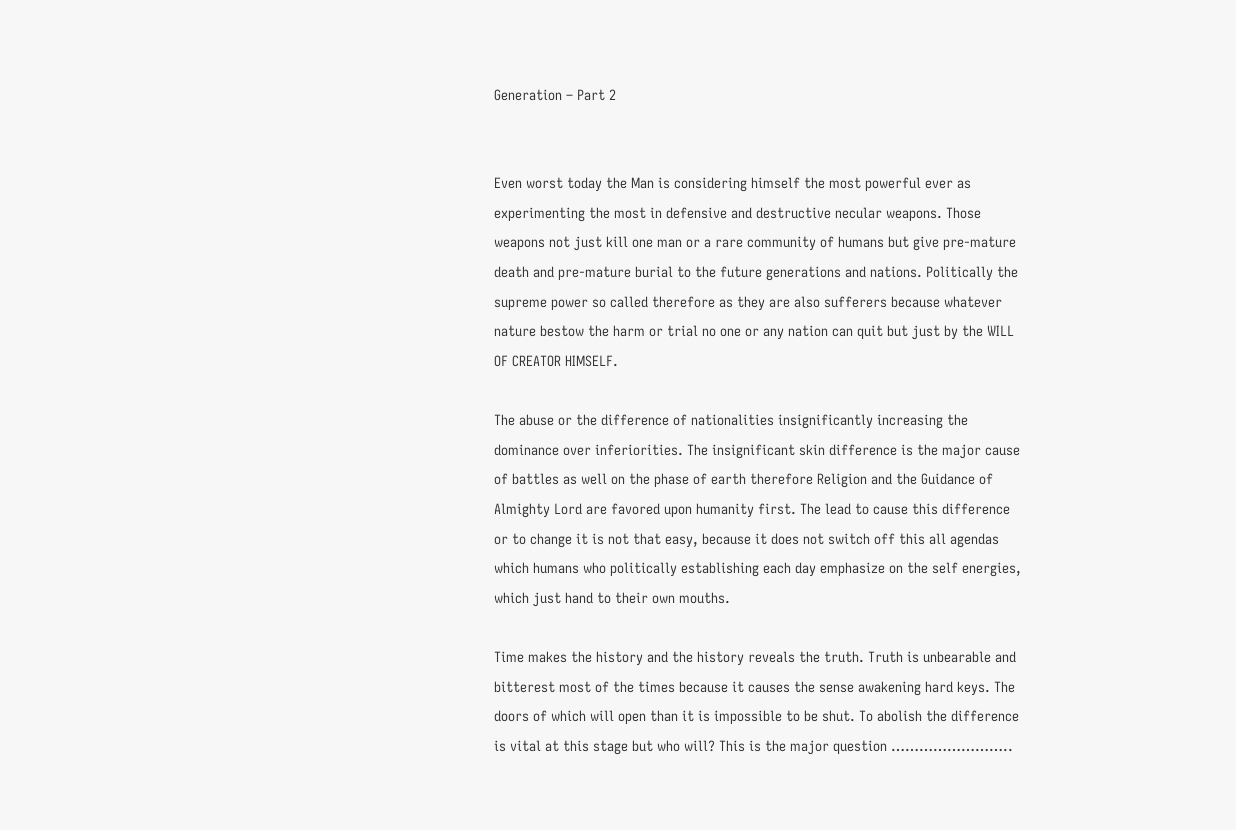Generation – Part 2


Even worst today the Man is considering himself the most powerful ever as experimenting the most in defensive and destructive necular weapons. Those weapons not just kill one man or a rare community of humans but give pre-mature death and pre-mature burial to the future generations and nations. Politically the supreme power so called therefore as they are also sufferers because whatever nature bestow the harm or trial no one or any nation can quit but just by the WILL OF CREATOR HIMSELF.

The abuse or the difference of nationalities insignificantly increasing the dominance over inferiorities. The insignificant skin difference is the major cause of battles as well on the phase of earth therefore Religion and the Guidance of Almighty Lord are favored upon humanity first. The lead to cause this difference or to change it is not that easy, because it does not switch off this all agendas which humans who politically establishing each day emphasize on the self energies, which just hand to their own mouths.

Time makes the history and the history reveals the truth. Truth is unbearable and bitterest most of the times because it causes the sense awakening hard keys. The doors of which will open than it is impossible to be shut. To abolish the difference is vital at this stage but who will? This is the major question ……………………..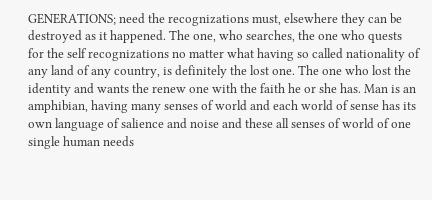GENERATIONS; need the recognizations must, elsewhere they can be destroyed as it happened. The one, who searches, the one who quests for the self recognizations no matter what having so called nationality of any land of any country, is definitely the lost one. The one who lost the identity and wants the renew one with the faith he or she has. Man is an amphibian, having many senses of world and each world of sense has its own language of salience and noise and these all senses of world of one single human needs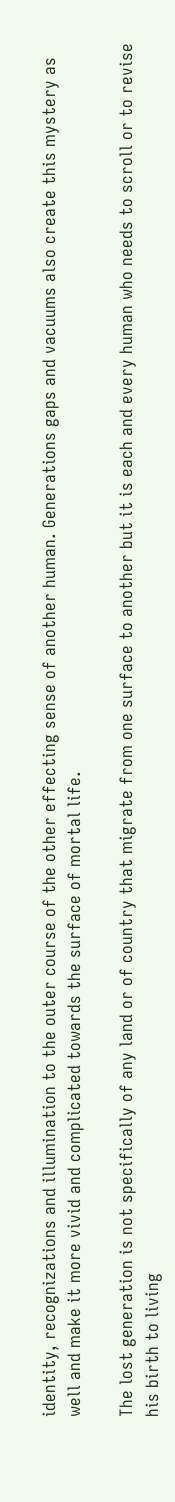identity, recognizations and illumination to the outer course of the other effecting sense of another human. Generations gaps and vacuums also create this mystery as well and make it more vivid and complicated towards the surface of mortal life.

The lost generation is not specifically of any land or of country that migrate from one surface to another but it is each and every human who needs to scroll or to revise his birth to living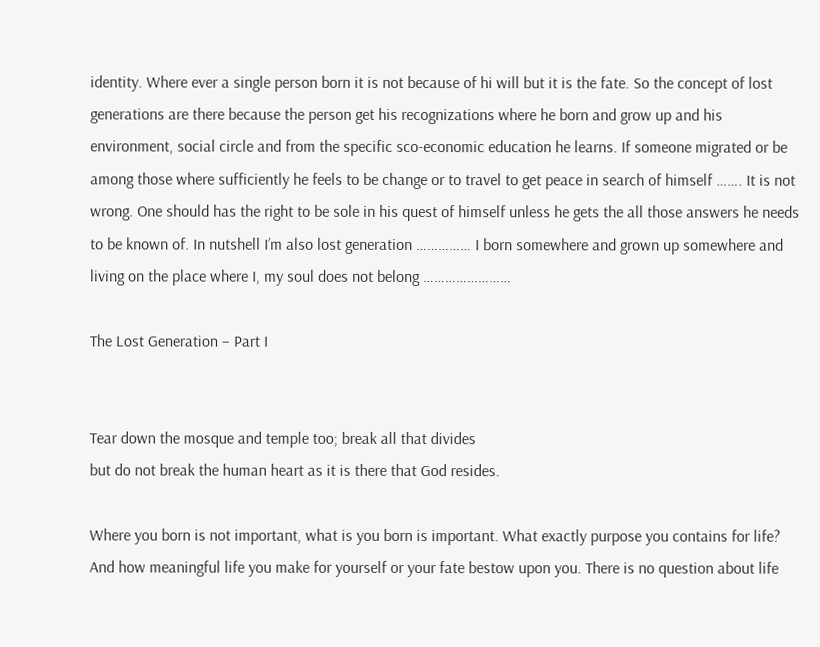identity. Where ever a single person born it is not because of hi will but it is the fate. So the concept of lost generations are there because the person get his recognizations where he born and grow up and his environment, social circle and from the specific sco-economic education he learns. If someone migrated or be among those where sufficiently he feels to be change or to travel to get peace in search of himself ……. It is not wrong. One should has the right to be sole in his quest of himself unless he gets the all those answers he needs to be known of. In nutshell I’m also lost generation …………… I born somewhere and grown up somewhere and living on the place where I, my soul does not belong ……………………

The Lost Generation – Part I


Tear down the mosque and temple too; break all that divides
but do not break the human heart as it is there that God resides.

Where you born is not important, what is you born is important. What exactly purpose you contains for life? And how meaningful life you make for yourself or your fate bestow upon you. There is no question about life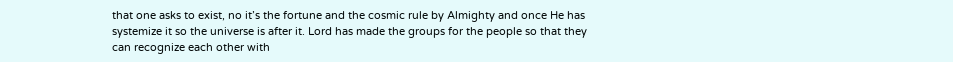that one asks to exist, no it’s the fortune and the cosmic rule by Almighty and once He has systemize it so the universe is after it. Lord has made the groups for the people so that they can recognize each other with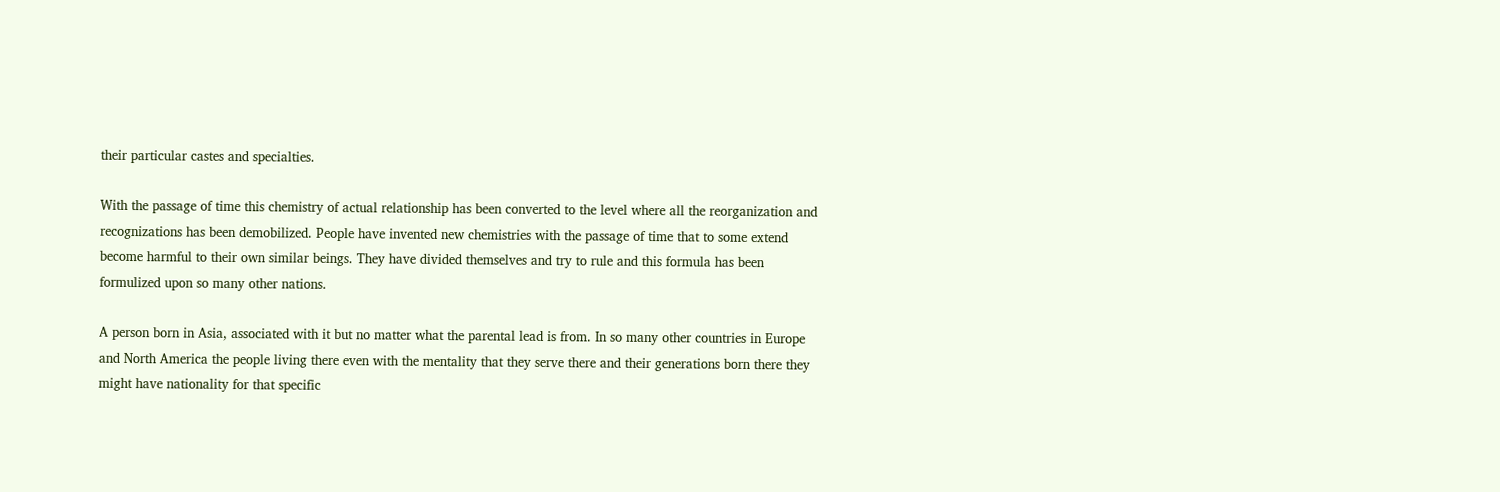their particular castes and specialties.

With the passage of time this chemistry of actual relationship has been converted to the level where all the reorganization and recognizations has been demobilized. People have invented new chemistries with the passage of time that to some extend become harmful to their own similar beings. They have divided themselves and try to rule and this formula has been formulized upon so many other nations.

A person born in Asia, associated with it but no matter what the parental lead is from. In so many other countries in Europe and North America the people living there even with the mentality that they serve there and their generations born there they might have nationality for that specific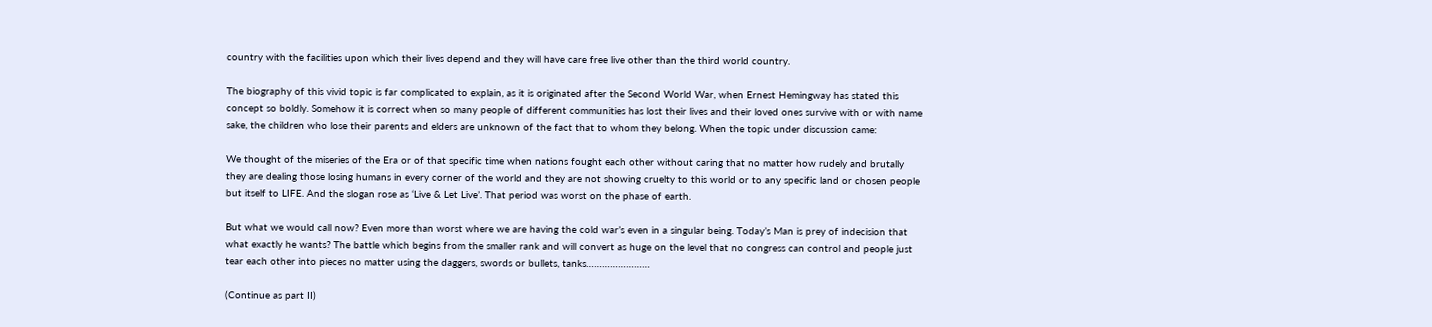country with the facilities upon which their lives depend and they will have care free live other than the third world country.

The biography of this vivid topic is far complicated to explain, as it is originated after the Second World War, when Ernest Hemingway has stated this concept so boldly. Somehow it is correct when so many people of different communities has lost their lives and their loved ones survive with or with name sake, the children who lose their parents and elders are unknown of the fact that to whom they belong. When the topic under discussion came:

We thought of the miseries of the Era or of that specific time when nations fought each other without caring that no matter how rudely and brutally they are dealing those losing humans in every corner of the world and they are not showing cruelty to this world or to any specific land or chosen people but itself to LIFE. And the slogan rose as ‘Live & Let Live’. That period was worst on the phase of earth.

But what we would call now? Even more than worst where we are having the cold war’s even in a singular being. Today’s Man is prey of indecision that what exactly he wants? The battle which begins from the smaller rank and will convert as huge on the level that no congress can control and people just tear each other into pieces no matter using the daggers, swords or bullets, tanks……………………

(Continue as part II)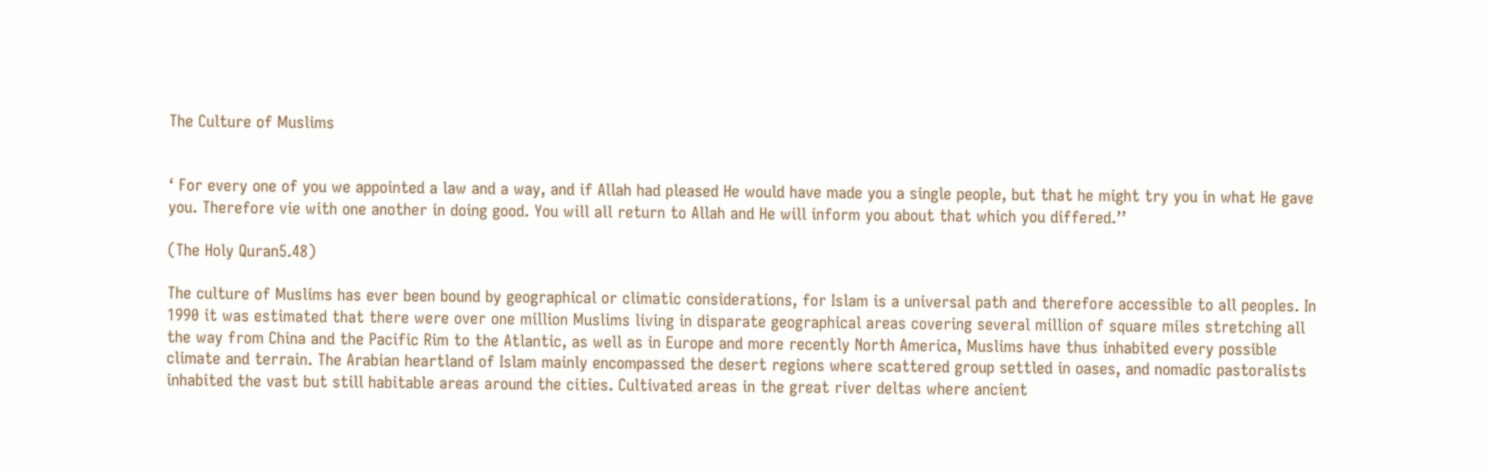The Culture of Muslims


‘ For every one of you we appointed a law and a way, and if Allah had pleased He would have made you a single people, but that he might try you in what He gave you. Therefore vie with one another in doing good. You will all return to Allah and He will inform you about that which you differed.’’

(The Holy Quran5.48)

The culture of Muslims has ever been bound by geographical or climatic considerations, for Islam is a universal path and therefore accessible to all peoples. In 1990 it was estimated that there were over one million Muslims living in disparate geographical areas covering several million of square miles stretching all the way from China and the Pacific Rim to the Atlantic, as well as in Europe and more recently North America, Muslims have thus inhabited every possible climate and terrain. The Arabian heartland of Islam mainly encompassed the desert regions where scattered group settled in oases, and nomadic pastoralists inhabited the vast but still habitable areas around the cities. Cultivated areas in the great river deltas where ancient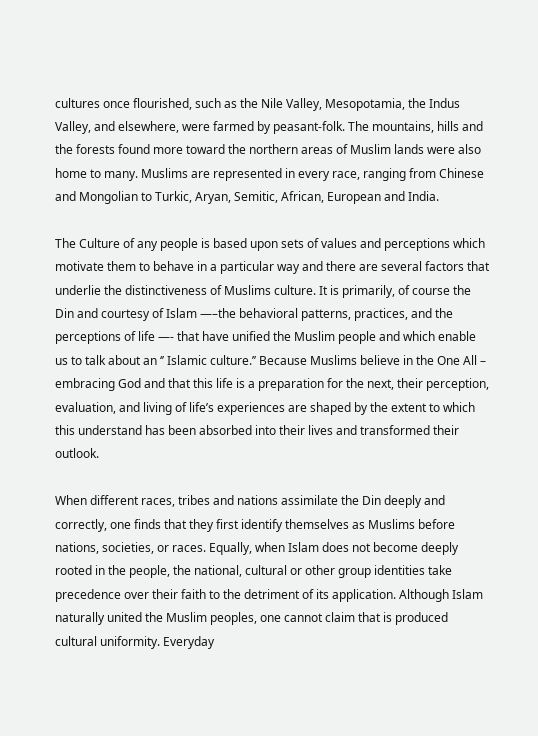cultures once flourished, such as the Nile Valley, Mesopotamia, the Indus Valley, and elsewhere, were farmed by peasant-folk. The mountains, hills and the forests found more toward the northern areas of Muslim lands were also home to many. Muslims are represented in every race, ranging from Chinese and Mongolian to Turkic, Aryan, Semitic, African, European and India.

The Culture of any people is based upon sets of values and perceptions which motivate them to behave in a particular way and there are several factors that underlie the distinctiveness of Muslims culture. It is primarily, of course the Din and courtesy of Islam —–the behavioral patterns, practices, and the perceptions of life —- that have unified the Muslim people and which enable us to talk about an ‘’ Islamic culture.’’ Because Muslims believe in the One All – embracing God and that this life is a preparation for the next, their perception, evaluation, and living of life’s experiences are shaped by the extent to which this understand has been absorbed into their lives and transformed their outlook.

When different races, tribes and nations assimilate the Din deeply and correctly, one finds that they first identify themselves as Muslims before nations, societies, or races. Equally, when Islam does not become deeply rooted in the people, the national, cultural or other group identities take precedence over their faith to the detriment of its application. Although Islam naturally united the Muslim peoples, one cannot claim that is produced cultural uniformity. Everyday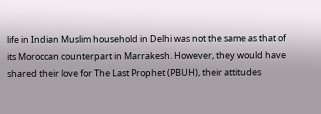life in Indian Muslim household in Delhi was not the same as that of its Moroccan counterpart in Marrakesh. However, they would have shared their love for The Last Prophet (PBUH), their attitudes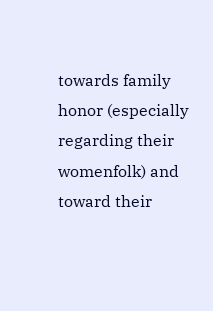towards family honor (especially regarding their womenfolk) and toward their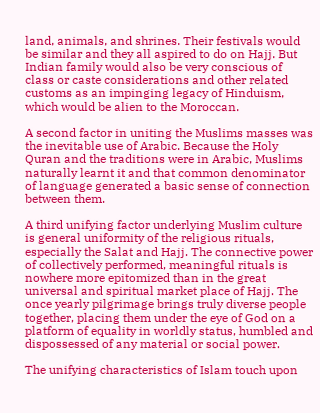land, animals, and shrines. Their festivals would be similar and they all aspired to do on Hajj. But Indian family would also be very conscious of class or caste considerations and other related customs as an impinging legacy of Hinduism, which would be alien to the Moroccan.

A second factor in uniting the Muslims masses was the inevitable use of Arabic. Because the Holy Quran and the traditions were in Arabic, Muslims naturally learnt it and that common denominator of language generated a basic sense of connection between them.

A third unifying factor underlying Muslim culture is general uniformity of the religious rituals, especially the Salat and Hajj. The connective power of collectively performed, meaningful rituals is nowhere more epitomized than in the great universal and spiritual market place of Hajj. The once yearly pilgrimage brings truly diverse people together, placing them under the eye of God on a platform of equality in worldly status, humbled and dispossessed of any material or social power.

The unifying characteristics of Islam touch upon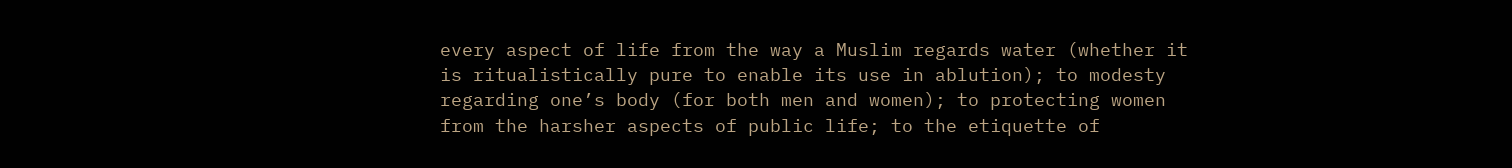every aspect of life from the way a Muslim regards water (whether it is ritualistically pure to enable its use in ablution); to modesty regarding one’s body (for both men and women); to protecting women from the harsher aspects of public life; to the etiquette of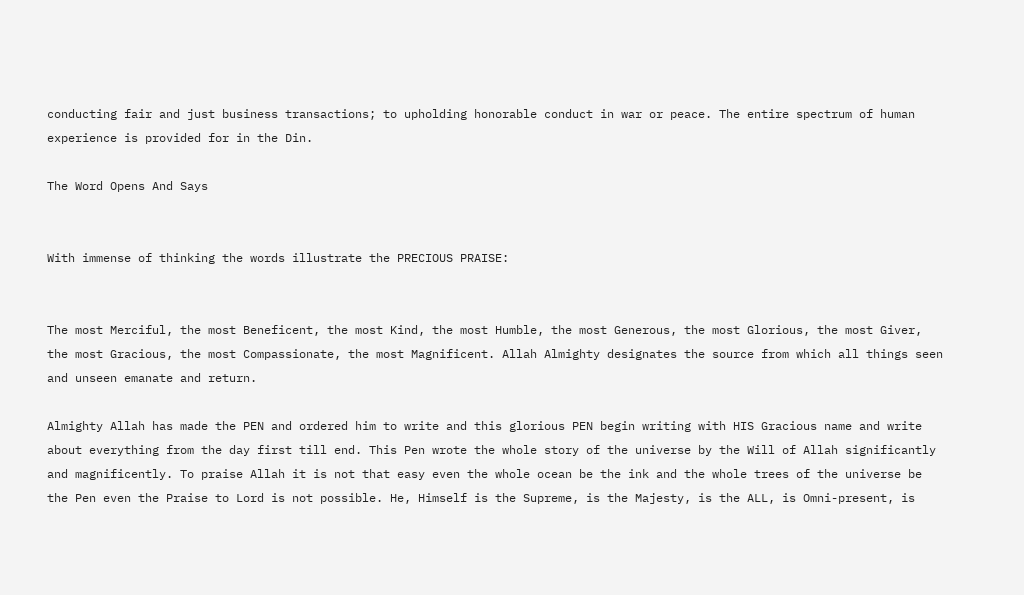conducting fair and just business transactions; to upholding honorable conduct in war or peace. The entire spectrum of human experience is provided for in the Din.

The Word Opens And Says


With immense of thinking the words illustrate the PRECIOUS PRAISE:


The most Merciful, the most Beneficent, the most Kind, the most Humble, the most Generous, the most Glorious, the most Giver, the most Gracious, the most Compassionate, the most Magnificent. Allah Almighty designates the source from which all things seen and unseen emanate and return.

Almighty Allah has made the PEN and ordered him to write and this glorious PEN begin writing with HIS Gracious name and write about everything from the day first till end. This Pen wrote the whole story of the universe by the Will of Allah significantly and magnificently. To praise Allah it is not that easy even the whole ocean be the ink and the whole trees of the universe be the Pen even the Praise to Lord is not possible. He, Himself is the Supreme, is the Majesty, is the ALL, is Omni-present, is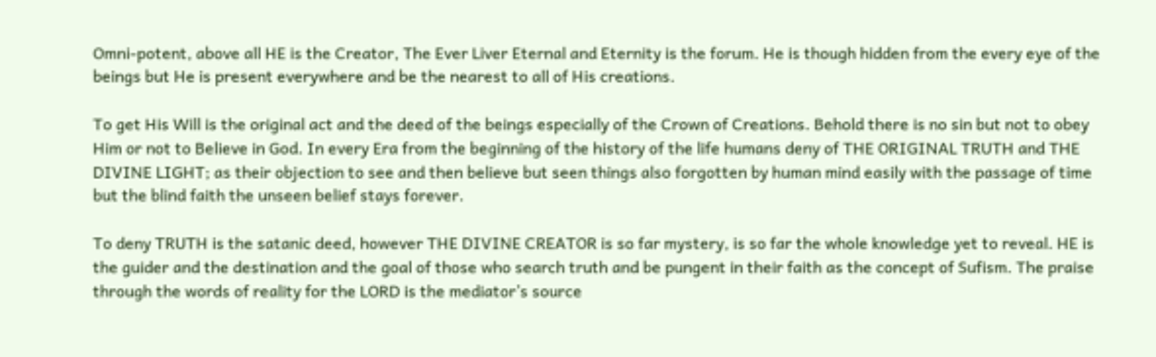Omni-potent, above all HE is the Creator, The Ever Liver Eternal and Eternity is the forum. He is though hidden from the every eye of the beings but He is present everywhere and be the nearest to all of His creations.

To get His Will is the original act and the deed of the beings especially of the Crown of Creations. Behold there is no sin but not to obey Him or not to Believe in God. In every Era from the beginning of the history of the life humans deny of THE ORIGINAL TRUTH and THE DIVINE LIGHT; as their objection to see and then believe but seen things also forgotten by human mind easily with the passage of time but the blind faith the unseen belief stays forever.

To deny TRUTH is the satanic deed, however THE DIVINE CREATOR is so far mystery, is so far the whole knowledge yet to reveal. HE is the guider and the destination and the goal of those who search truth and be pungent in their faith as the concept of Sufism. The praise through the words of reality for the LORD is the mediator’s source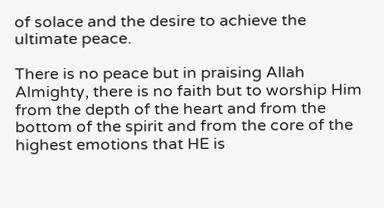of solace and the desire to achieve the ultimate peace.

There is no peace but in praising Allah Almighty, there is no faith but to worship Him from the depth of the heart and from the bottom of the spirit and from the core of the highest emotions that HE is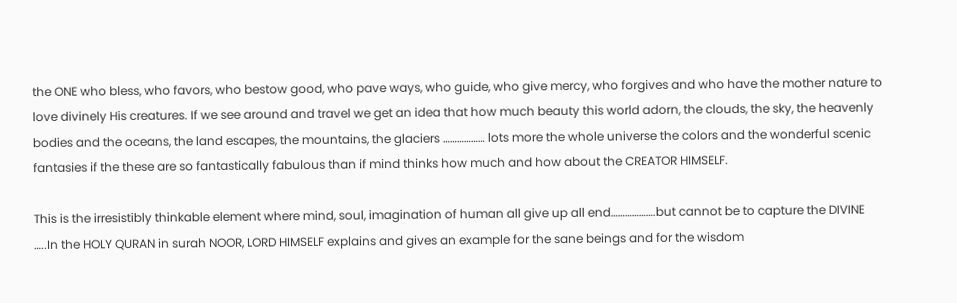the ONE who bless, who favors, who bestow good, who pave ways, who guide, who give mercy, who forgives and who have the mother nature to love divinely His creatures. If we see around and travel we get an idea that how much beauty this world adorn, the clouds, the sky, the heavenly bodies and the oceans, the land escapes, the mountains, the glaciers ……………… lots more the whole universe the colors and the wonderful scenic fantasies if the these are so fantastically fabulous than if mind thinks how much and how about the CREATOR HIMSELF.

This is the irresistibly thinkable element where mind, soul, imagination of human all give up all end……………….but cannot be to capture the DIVINE …..In the HOLY QURAN in surah NOOR, LORD HIMSELF explains and gives an example for the sane beings and for the wisdom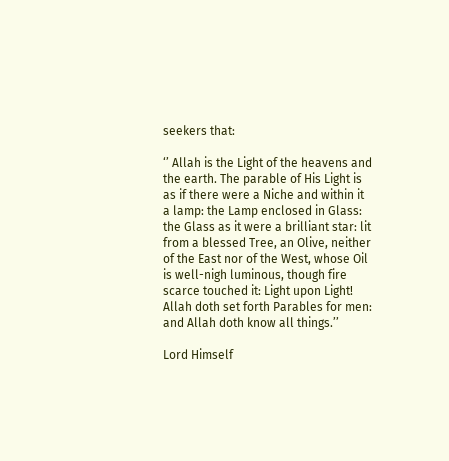seekers that:

‘’ Allah is the Light of the heavens and the earth. The parable of His Light is as if there were a Niche and within it a lamp: the Lamp enclosed in Glass: the Glass as it were a brilliant star: lit from a blessed Tree, an Olive, neither of the East nor of the West, whose Oil is well-nigh luminous, though fire scarce touched it: Light upon Light! Allah doth set forth Parables for men: and Allah doth know all things.’’

Lord Himself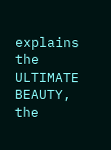explains the ULTIMATE BEAUTY, the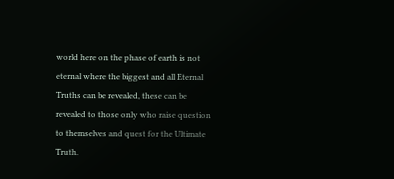world here on the phase of earth is not eternal where the biggest and all Eternal Truths can be revealed, these can be revealed to those only who raise question to themselves and quest for the Ultimate Truth.